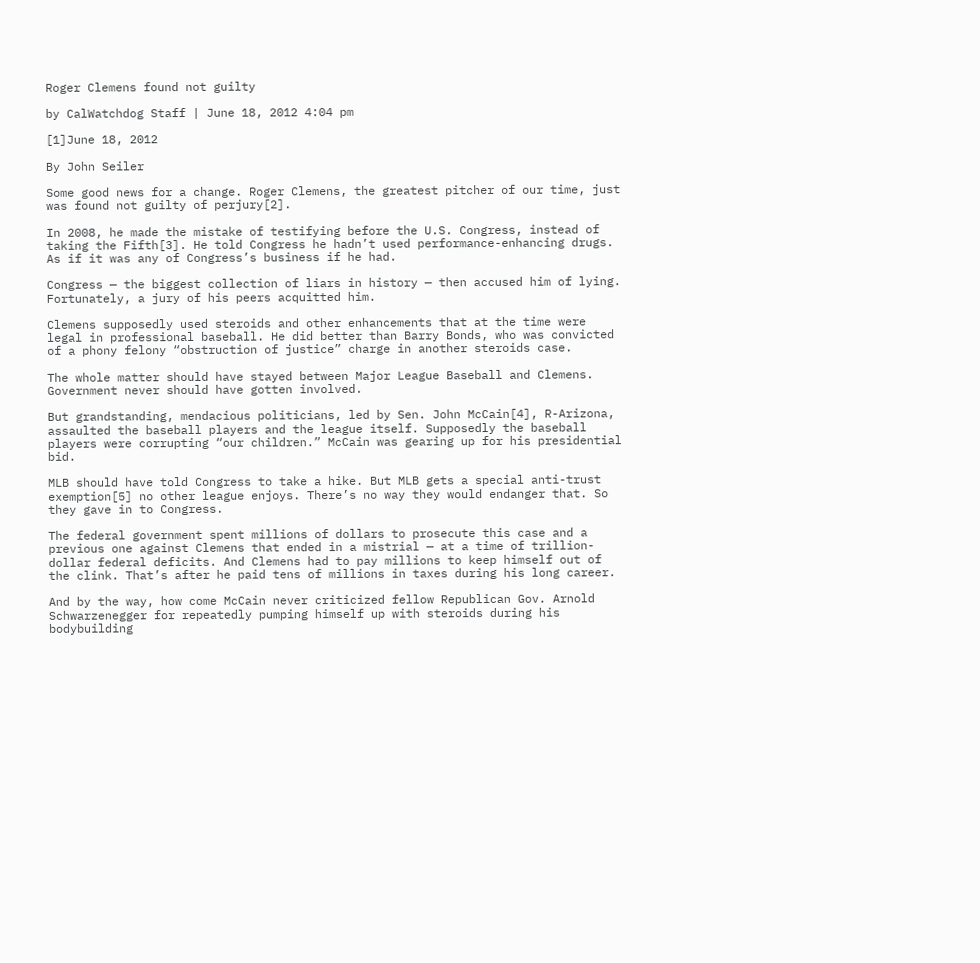Roger Clemens found not guilty

by CalWatchdog Staff | June 18, 2012 4:04 pm

[1]June 18, 2012

By John Seiler

Some good news for a change. Roger Clemens, the greatest pitcher of our time, just was found not guilty of perjury[2].

In 2008, he made the mistake of testifying before the U.S. Congress, instead of taking the Fifth[3]. He told Congress he hadn’t used performance-enhancing drugs. As if it was any of Congress’s business if he had.

Congress — the biggest collection of liars in history — then accused him of lying. Fortunately, a jury of his peers acquitted him.

Clemens supposedly used steroids and other enhancements that at the time were legal in professional baseball. He did better than Barry Bonds, who was convicted of a phony felony “obstruction of justice” charge in another steroids case.

The whole matter should have stayed between Major League Baseball and Clemens. Government never should have gotten involved.

But grandstanding, mendacious politicians, led by Sen. John McCain[4], R-Arizona, assaulted the baseball players and the league itself. Supposedly the baseball players were corrupting “our children.” McCain was gearing up for his presidential bid.

MLB should have told Congress to take a hike. But MLB gets a special anti-trust exemption[5] no other league enjoys. There’s no way they would endanger that. So they gave in to Congress.

The federal government spent millions of dollars to prosecute this case and a previous one against Clemens that ended in a mistrial — at a time of trillion-dollar federal deficits. And Clemens had to pay millions to keep himself out of the clink. That’s after he paid tens of millions in taxes during his long career.

And by the way, how come McCain never criticized fellow Republican Gov. Arnold Schwarzenegger for repeatedly pumping himself up with steroids during his bodybuilding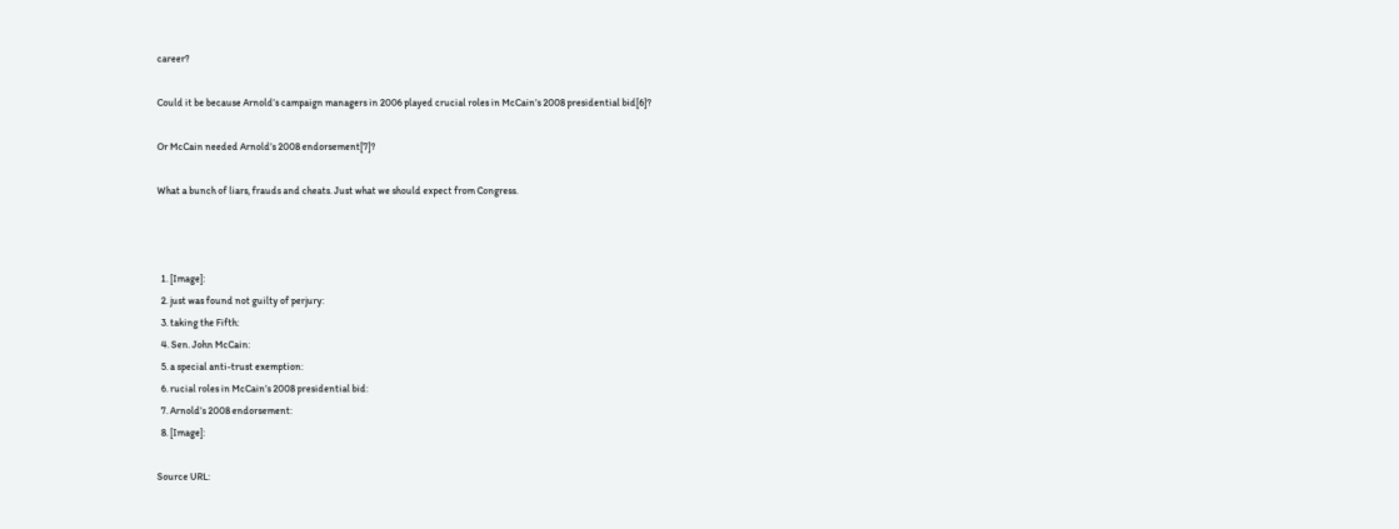career?

Could it be because Arnold’s campaign managers in 2006 played crucial roles in McCain’s 2008 presidential bid[6]?

Or McCain needed Arnold’s 2008 endorsement[7]?

What a bunch of liars, frauds and cheats. Just what we should expect from Congress.



  1. [Image]:
  2. just was found not guilty of perjury:
  3. taking the Fifth:
  4. Sen. John McCain:
  5. a special anti-trust exemption:
  6. rucial roles in McCain’s 2008 presidential bid:
  7. Arnold’s 2008 endorsement:
  8. [Image]:

Source URL: